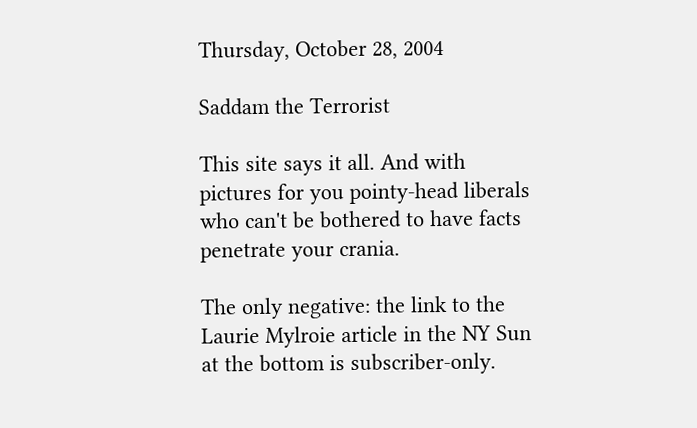Thursday, October 28, 2004

Saddam the Terrorist

This site says it all. And with pictures for you pointy-head liberals who can't be bothered to have facts penetrate your crania.

The only negative: the link to the Laurie Mylroie article in the NY Sun at the bottom is subscriber-only.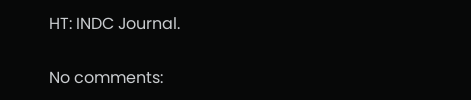HT: INDC Journal.

No comments: